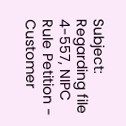Subject: Regarding file 4-557, NIPC Rule Petition - Customer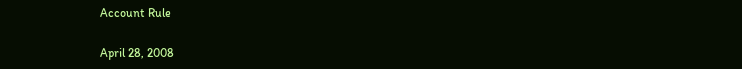Account Rule

April 28, 2008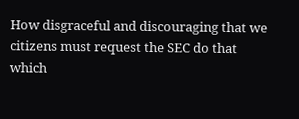How disgraceful and discouraging that we citizens must request the SEC do that which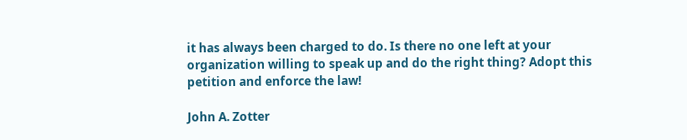it has always been charged to do. Is there no one left at your organization willing to speak up and do the right thing? Adopt this petition and enforce the law!

John A. Zotter